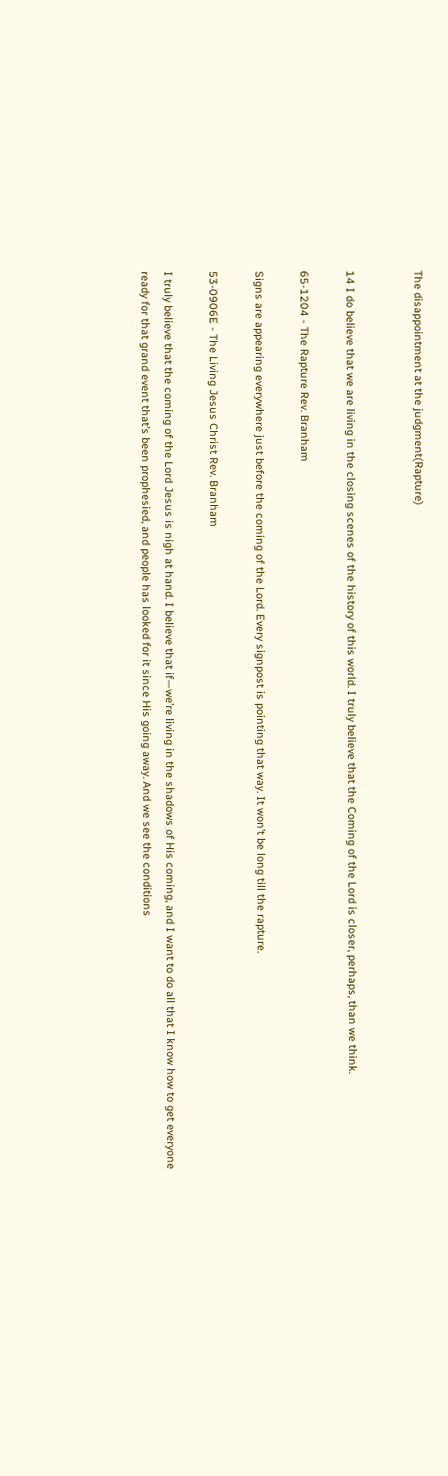The disappointment at the judgment(Rapture)


14 I do believe that we are living in the closing scenes of the history of this world. I truly believe that the Coming of the Lord is closer, perhaps, than we think.

65-1204 - The Rapture Rev. Branham

Signs are appearing everywhere just before the coming of the Lord. Every signpost is pointing that way. It won’t be long till the rapture.

53-0906E - The Living Jesus Christ Rev. Branham

I truly believe that the coming of the Lord Jesus is nigh at hand. I believe that if—we’re living in the shadows of His coming, and I want to do all that I know how to get everyone ready for that grand event that’s been prophesied, and people has looked for it since His going away. And we see the conditions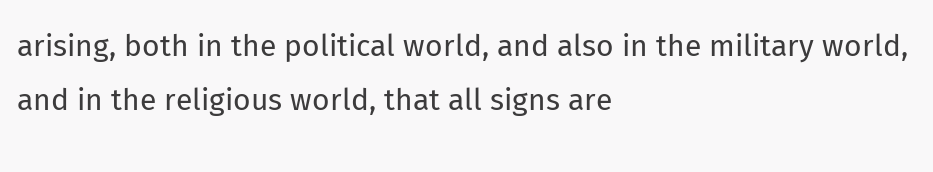arising, both in the political world, and also in the military world, and in the religious world, that all signs are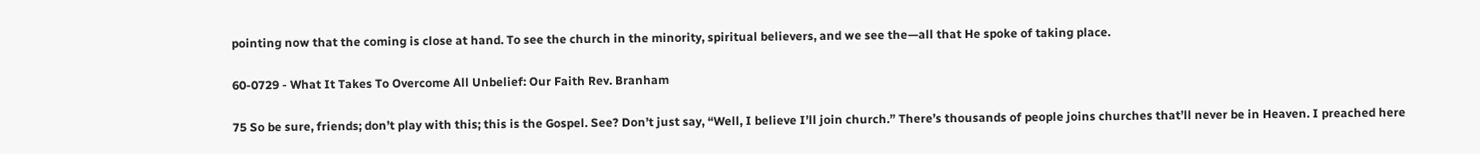pointing now that the coming is close at hand. To see the church in the minority, spiritual believers, and we see the—all that He spoke of taking place.

60-0729 - What It Takes To Overcome All Unbelief: Our Faith Rev. Branham

75 So be sure, friends; don’t play with this; this is the Gospel. See? Don’t just say, “Well, I believe I’ll join church.” There’s thousands of people joins churches that’ll never be in Heaven. I preached here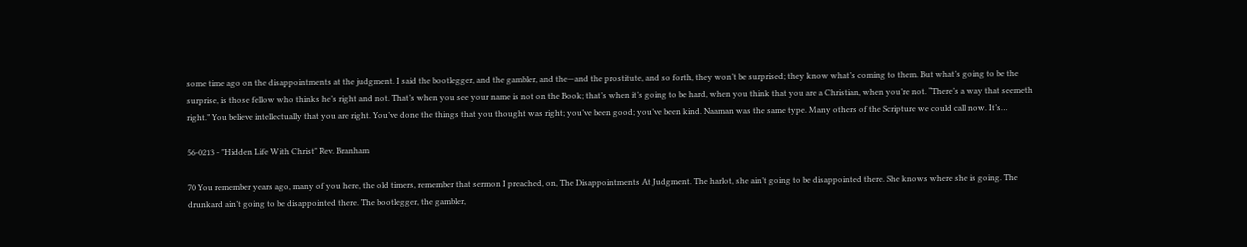some time ago on the disappointments at the judgment. I said the bootlegger, and the gambler, and the—and the prostitute, and so forth, they won’t be surprised; they know what’s coming to them. But what’s going to be the surprise, is those fellow who thinks he’s right and not. That’s when you see your name is not on the Book; that’s when it’s going to be hard, when you think that you are a Christian, when you’re not. “There’s a way that seemeth right.” You believe intellectually that you are right. You’ve done the things that you thought was right; you’ve been good; you’ve been kind. Naaman was the same type. Many others of the Scripture we could call now. It’s…

56-0213 - "Hidden Life With Christ" Rev. Branham

70 You remember years ago, many of you here, the old timers, remember that sermon I preached, on, The Disappointments At Judgment. The harlot, she ain’t going to be disappointed there. She knows where she is going. The drunkard ain’t going to be disappointed there. The bootlegger, the gambler,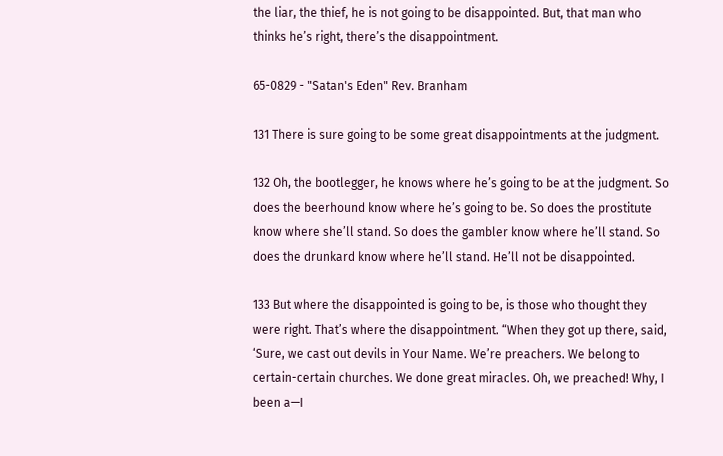the liar, the thief, he is not going to be disappointed. But, that man who thinks he’s right, there’s the disappointment.

65-0829 - "Satan's Eden" Rev. Branham

131 There is sure going to be some great disappointments at the judgment.

132 Oh, the bootlegger, he knows where he’s going to be at the judgment. So does the beerhound know where he’s going to be. So does the prostitute know where she’ll stand. So does the gambler know where he’ll stand. So does the drunkard know where he’ll stand. He’ll not be disappointed.

133 But where the disappointed is going to be, is those who thought they were right. That’s where the disappointment. “When they got up there, said, ‘Sure, we cast out devils in Your Name. We’re preachers. We belong to certain-certain churches. We done great miracles. Oh, we preached! Why, I been a—I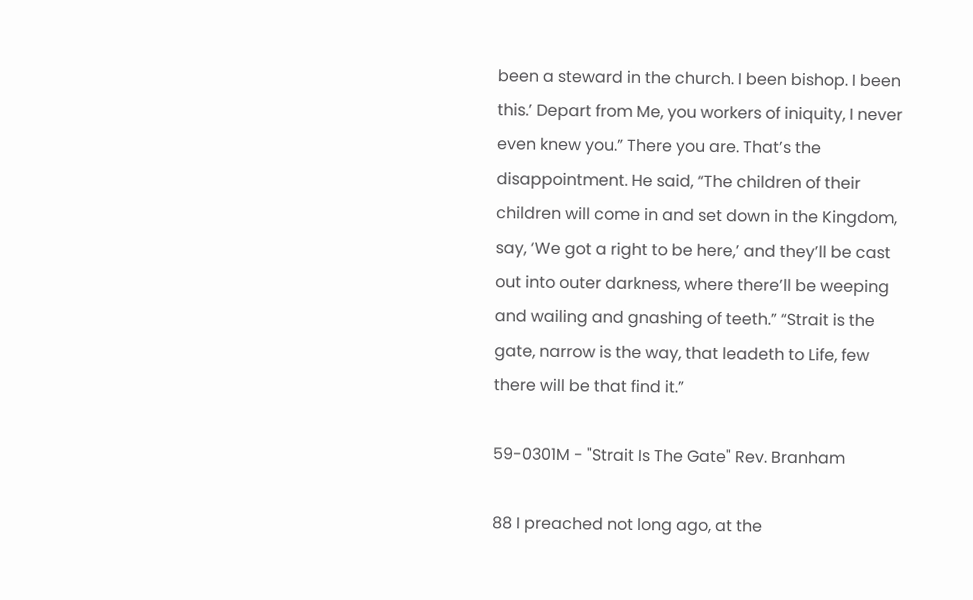been a steward in the church. I been bishop. I been this.’ Depart from Me, you workers of iniquity, I never even knew you.” There you are. That’s the disappointment. He said, “The children of their children will come in and set down in the Kingdom, say, ‘We got a right to be here,’ and they’ll be cast out into outer darkness, where there’ll be weeping and wailing and gnashing of teeth.” “Strait is the gate, narrow is the way, that leadeth to Life, few there will be that find it.”

59-0301M - "Strait Is The Gate" Rev. Branham

88 I preached not long ago, at the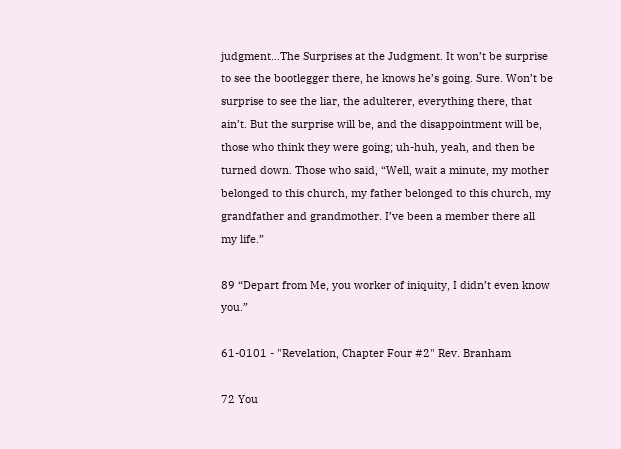judgment…The Surprises at the Judgment. It won’t be surprise to see the bootlegger there, he knows he’s going. Sure. Won’t be surprise to see the liar, the adulterer, everything there, that ain’t. But the surprise will be, and the disappointment will be, those who think they were going; uh-huh, yeah, and then be turned down. Those who said, “Well, wait a minute, my mother belonged to this church, my father belonged to this church, my grandfather and grandmother. I’ve been a member there all my life.”

89 “Depart from Me, you worker of iniquity, I didn’t even know you.”

61-0101 - "Revelation, Chapter Four #2" Rev. Branham

72 You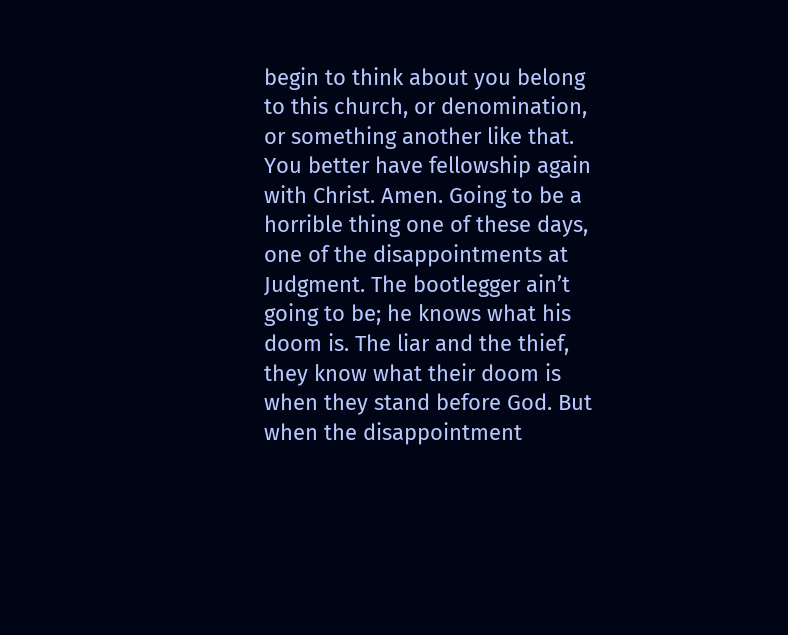begin to think about you belong to this church, or denomination, or something another like that. You better have fellowship again with Christ. Amen. Going to be a horrible thing one of these days, one of the disappointments at Judgment. The bootlegger ain’t going to be; he knows what his doom is. The liar and the thief, they know what their doom is when they stand before God. But when the disappointment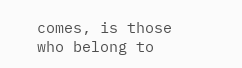comes, is those who belong to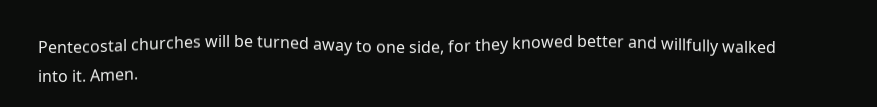Pentecostal churches will be turned away to one side, for they knowed better and willfully walked into it. Amen.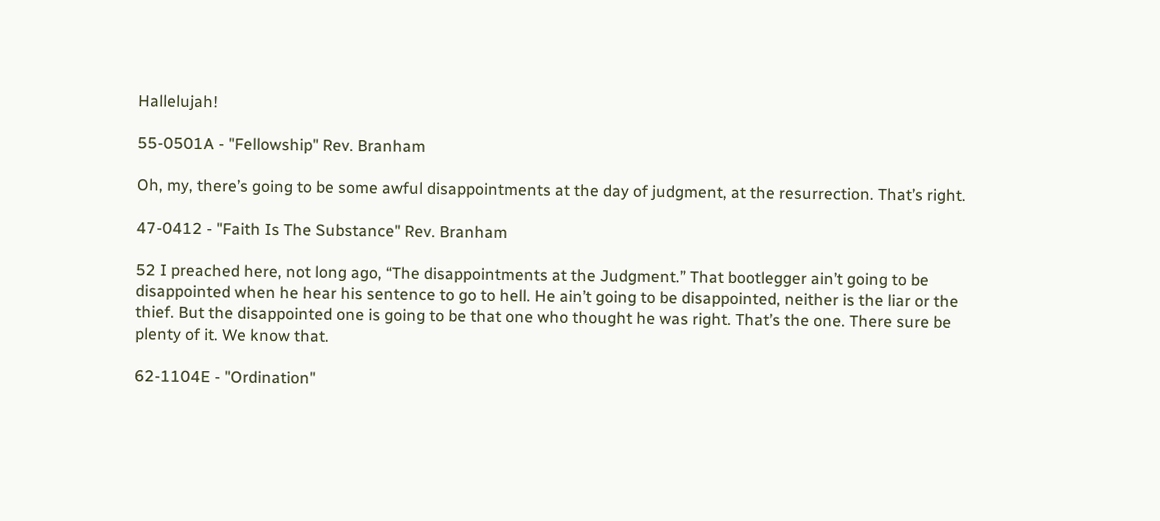Hallelujah!

55-0501A - "Fellowship" Rev. Branham

Oh, my, there’s going to be some awful disappointments at the day of judgment, at the resurrection. That’s right.

47-0412 - "Faith Is The Substance" Rev. Branham

52 I preached here, not long ago, “The disappointments at the Judgment.” That bootlegger ain’t going to be disappointed when he hear his sentence to go to hell. He ain’t going to be disappointed, neither is the liar or the thief. But the disappointed one is going to be that one who thought he was right. That’s the one. There sure be plenty of it. We know that.

62-1104E - "Ordination"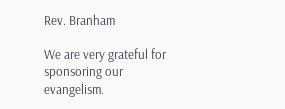Rev. Branham

We are very grateful for sponsoring our evangelism.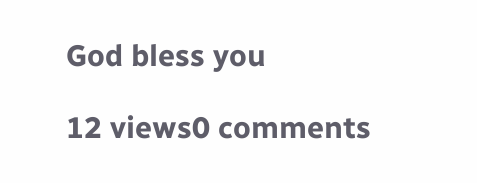God bless you

12 views0 comments